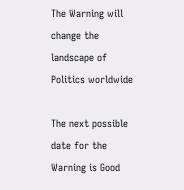The Warning will change the landscape of Politics worldwide

The next possible date for the Warning is Good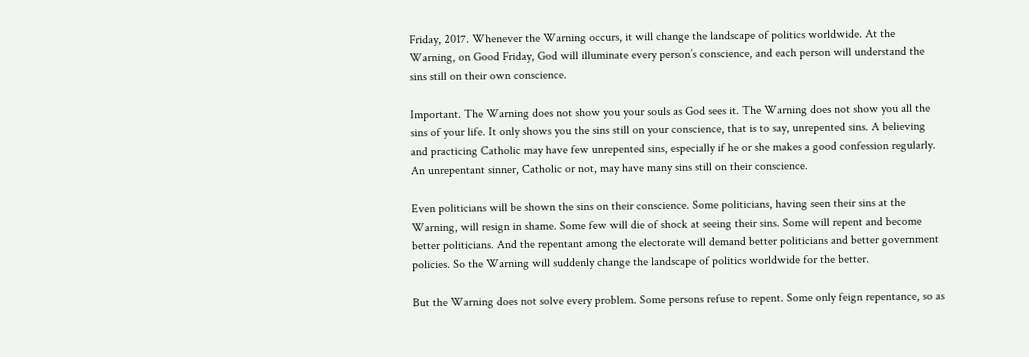Friday, 2017. Whenever the Warning occurs, it will change the landscape of politics worldwide. At the Warning, on Good Friday, God will illuminate every person’s conscience, and each person will understand the sins still on their own conscience.

Important. The Warning does not show you your souls as God sees it. The Warning does not show you all the sins of your life. It only shows you the sins still on your conscience, that is to say, unrepented sins. A believing and practicing Catholic may have few unrepented sins, especially if he or she makes a good confession regularly. An unrepentant sinner, Catholic or not, may have many sins still on their conscience.

Even politicians will be shown the sins on their conscience. Some politicians, having seen their sins at the Warning, will resign in shame. Some few will die of shock at seeing their sins. Some will repent and become better politicians. And the repentant among the electorate will demand better politicians and better government policies. So the Warning will suddenly change the landscape of politics worldwide for the better.

But the Warning does not solve every problem. Some persons refuse to repent. Some only feign repentance, so as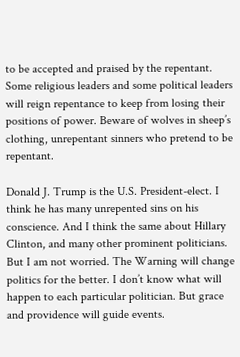to be accepted and praised by the repentant. Some religious leaders and some political leaders will reign repentance to keep from losing their positions of power. Beware of wolves in sheep’s clothing, unrepentant sinners who pretend to be repentant.

Donald J. Trump is the U.S. President-elect. I think he has many unrepented sins on his conscience. And I think the same about Hillary Clinton, and many other prominent politicians. But I am not worried. The Warning will change politics for the better. I don’t know what will happen to each particular politician. But grace and providence will guide events.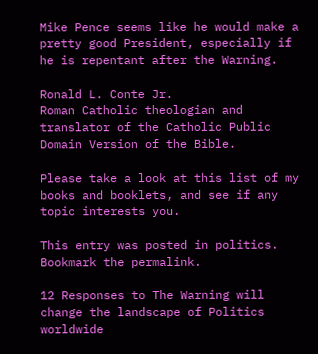Mike Pence seems like he would make a pretty good President, especially if he is repentant after the Warning.

Ronald L. Conte Jr.
Roman Catholic theologian and translator of the Catholic Public Domain Version of the Bible.

Please take a look at this list of my books and booklets, and see if any topic interests you.

This entry was posted in politics. Bookmark the permalink.

12 Responses to The Warning will change the landscape of Politics worldwide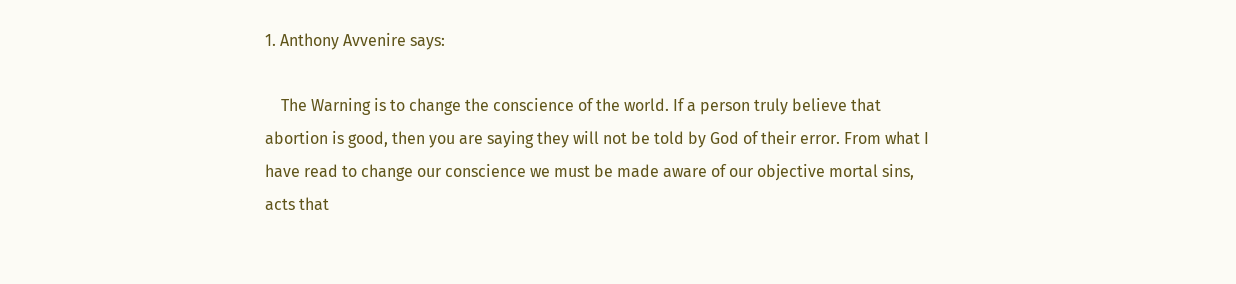1. Anthony Avvenire says:

    The Warning is to change the conscience of the world. If a person truly believe that abortion is good, then you are saying they will not be told by God of their error. From what I have read to change our conscience we must be made aware of our objective mortal sins, acts that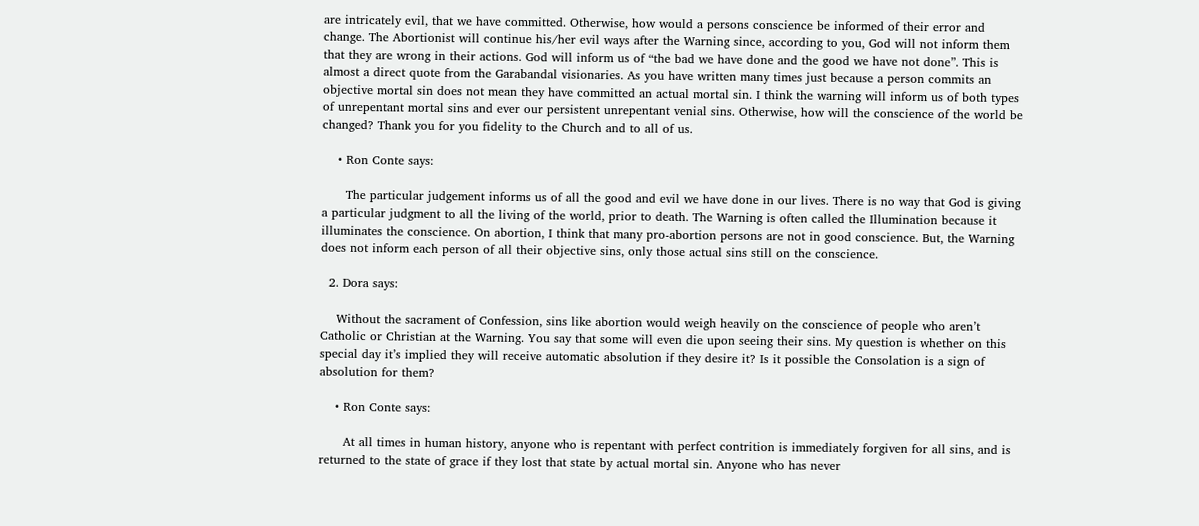are intricately evil, that we have committed. Otherwise, how would a persons conscience be informed of their error and change. The Abortionist will continue his/her evil ways after the Warning since, according to you, God will not inform them that they are wrong in their actions. God will inform us of “the bad we have done and the good we have not done”. This is almost a direct quote from the Garabandal visionaries. As you have written many times just because a person commits an objective mortal sin does not mean they have committed an actual mortal sin. I think the warning will inform us of both types of unrepentant mortal sins and ever our persistent unrepentant venial sins. Otherwise, how will the conscience of the world be changed? Thank you for you fidelity to the Church and to all of us.

    • Ron Conte says:

      The particular judgement informs us of all the good and evil we have done in our lives. There is no way that God is giving a particular judgment to all the living of the world, prior to death. The Warning is often called the Illumination because it illuminates the conscience. On abortion, I think that many pro-abortion persons are not in good conscience. But, the Warning does not inform each person of all their objective sins, only those actual sins still on the conscience.

  2. Dora says:

    Without the sacrament of Confession, sins like abortion would weigh heavily on the conscience of people who aren’t Catholic or Christian at the Warning. You say that some will even die upon seeing their sins. My question is whether on this special day it’s implied they will receive automatic absolution if they desire it? Is it possible the Consolation is a sign of absolution for them?

    • Ron Conte says:

      At all times in human history, anyone who is repentant with perfect contrition is immediately forgiven for all sins, and is returned to the state of grace if they lost that state by actual mortal sin. Anyone who has never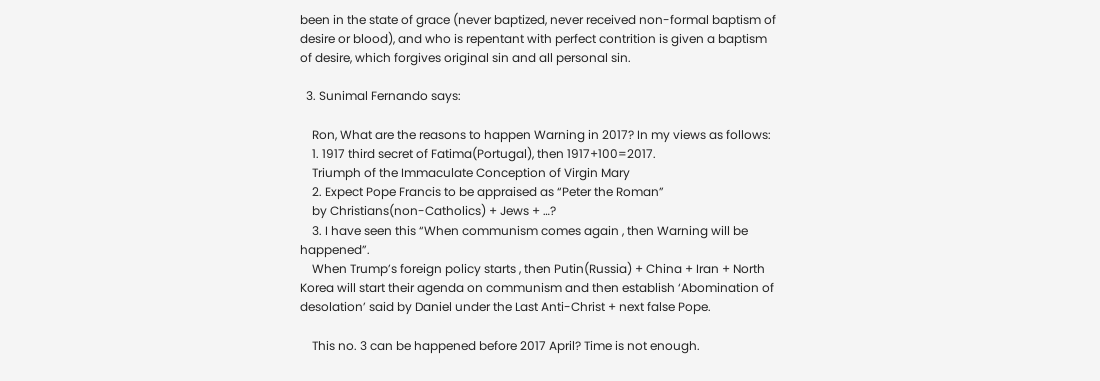been in the state of grace (never baptized, never received non-formal baptism of desire or blood), and who is repentant with perfect contrition is given a baptism of desire, which forgives original sin and all personal sin.

  3. Sunimal Fernando says:

    Ron, What are the reasons to happen Warning in 2017? In my views as follows:
    1. 1917 third secret of Fatima(Portugal), then 1917+100=2017.
    Triumph of the Immaculate Conception of Virgin Mary
    2. Expect Pope Francis to be appraised as “Peter the Roman”
    by Christians(non-Catholics) + Jews + …?
    3. I have seen this “When communism comes again , then Warning will be happened”.
    When Trump’s foreign policy starts , then Putin(Russia) + China + Iran + North Korea will start their agenda on communism and then establish ‘Abomination of desolation’ said by Daniel under the Last Anti-Christ + next false Pope.

    This no. 3 can be happened before 2017 April? Time is not enough.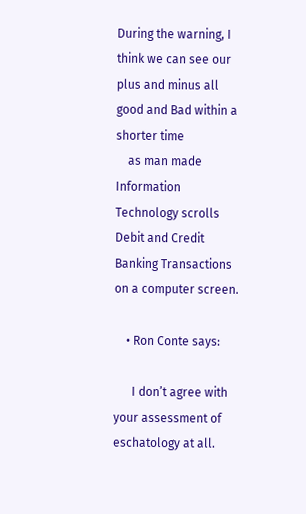During the warning, I think we can see our plus and minus all good and Bad within a shorter time
    as man made Information Technology scrolls Debit and Credit Banking Transactions on a computer screen.

    • Ron Conte says:

      I don’t agree with your assessment of eschatology at all.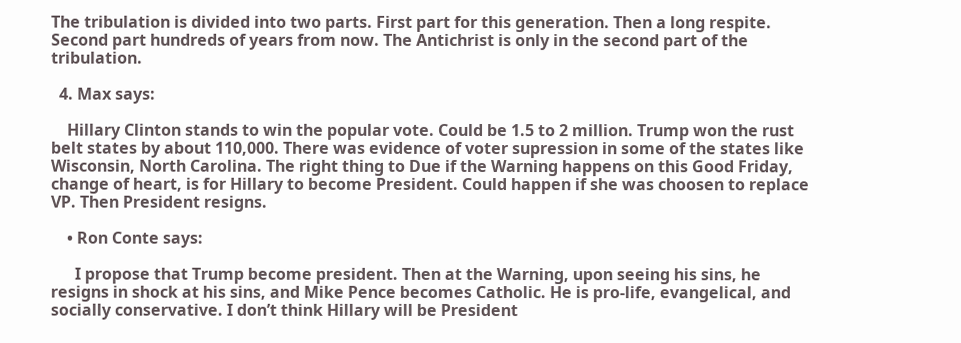The tribulation is divided into two parts. First part for this generation. Then a long respite. Second part hundreds of years from now. The Antichrist is only in the second part of the tribulation.

  4. Max says:

    Hillary Clinton stands to win the popular vote. Could be 1.5 to 2 million. Trump won the rust belt states by about 110,000. There was evidence of voter supression in some of the states like Wisconsin, North Carolina. The right thing to Due if the Warning happens on this Good Friday, change of heart, is for Hillary to become President. Could happen if she was choosen to replace VP. Then President resigns.

    • Ron Conte says:

      I propose that Trump become president. Then at the Warning, upon seeing his sins, he resigns in shock at his sins, and Mike Pence becomes Catholic. He is pro-life, evangelical, and socially conservative. I don’t think Hillary will be President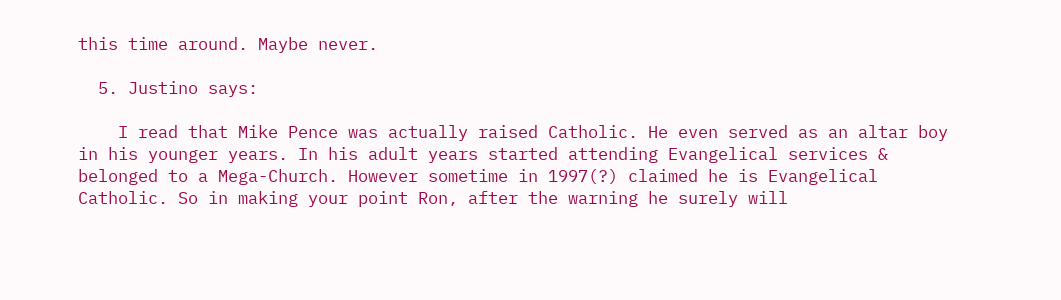this time around. Maybe never.

  5. Justino says:

    I read that Mike Pence was actually raised Catholic. He even served as an altar boy in his younger years. In his adult years started attending Evangelical services & belonged to a Mega-Church. However sometime in 1997(?) claimed he is Evangelical Catholic. So in making your point Ron, after the warning he surely will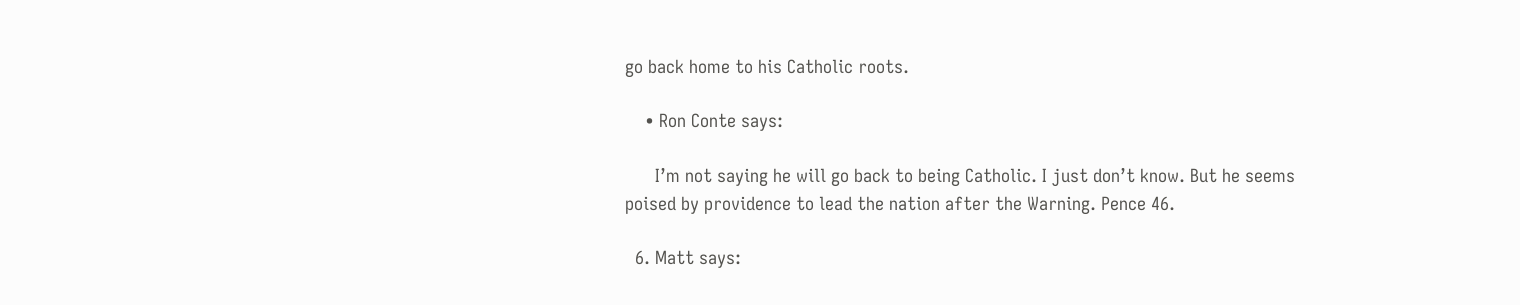go back home to his Catholic roots.

    • Ron Conte says:

      I’m not saying he will go back to being Catholic. I just don’t know. But he seems poised by providence to lead the nation after the Warning. Pence 46.

  6. Matt says: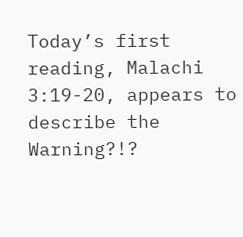Today’s first reading, Malachi 3:19-20, appears to describe the Warning?!?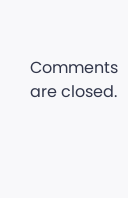Comments are closed.